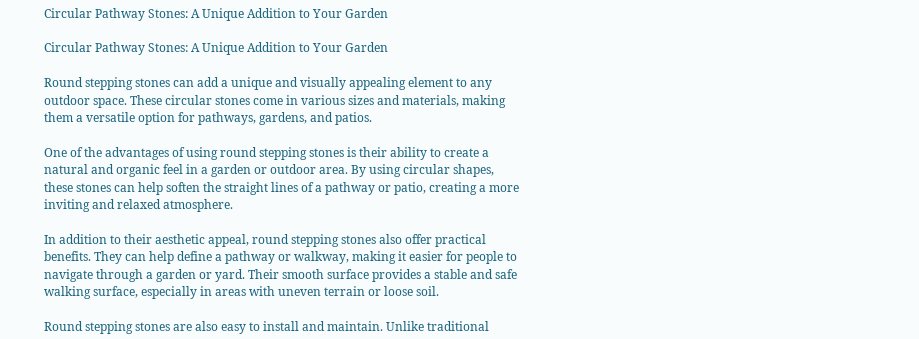Circular Pathway Stones: A Unique Addition to Your Garden

Circular Pathway Stones: A Unique Addition to Your Garden

Round stepping stones can add a unique and visually appealing element to any outdoor space. These circular stones come in various sizes and materials, making them a versatile option for pathways, gardens, and patios.

One of the advantages of using round stepping stones is their ability to create a natural and organic feel in a garden or outdoor area. By using circular shapes, these stones can help soften the straight lines of a pathway or patio, creating a more inviting and relaxed atmosphere.

In addition to their aesthetic appeal, round stepping stones also offer practical benefits. They can help define a pathway or walkway, making it easier for people to navigate through a garden or yard. Their smooth surface provides a stable and safe walking surface, especially in areas with uneven terrain or loose soil.

Round stepping stones are also easy to install and maintain. Unlike traditional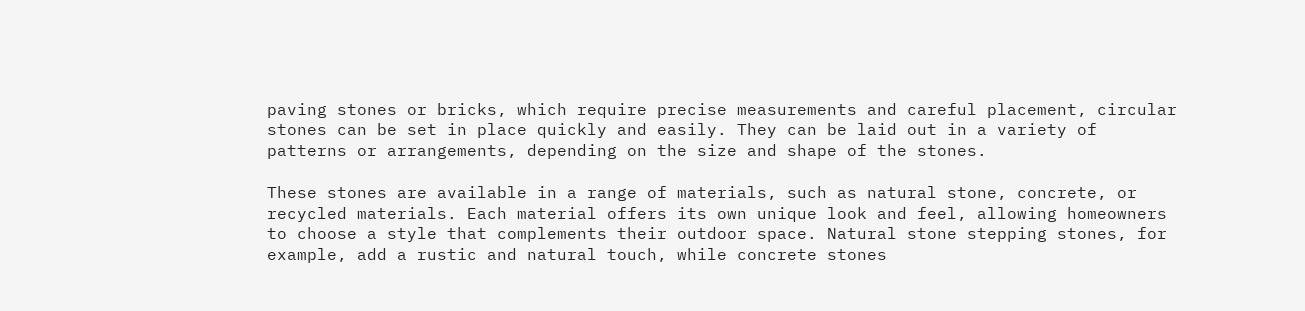paving stones or bricks, which require precise measurements and careful placement, circular stones can be set in place quickly and easily. They can be laid out in a variety of patterns or arrangements, depending on the size and shape of the stones.

These stones are available in a range of materials, such as natural stone, concrete, or recycled materials. Each material offers its own unique look and feel, allowing homeowners to choose a style that complements their outdoor space. Natural stone stepping stones, for example, add a rustic and natural touch, while concrete stones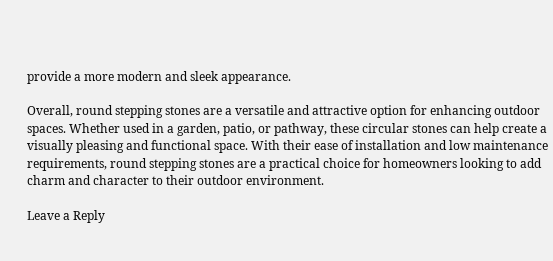provide a more modern and sleek appearance.

Overall, round stepping stones are a versatile and attractive option for enhancing outdoor spaces. Whether used in a garden, patio, or pathway, these circular stones can help create a visually pleasing and functional space. With their ease of installation and low maintenance requirements, round stepping stones are a practical choice for homeowners looking to add charm and character to their outdoor environment.

Leave a Reply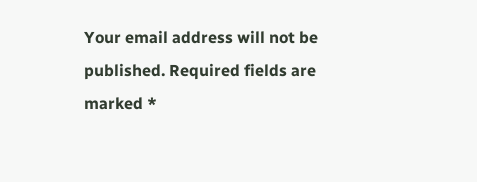Your email address will not be published. Required fields are marked *